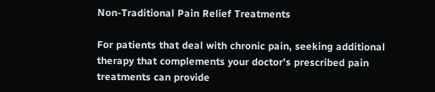Non-Traditional Pain Relief Treatments

For patients that deal with chronic pain, seeking additional therapy that complements your doctor’s prescribed pain treatments can provide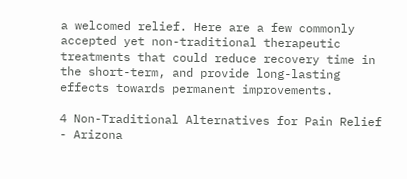a welcomed relief. Here are a few commonly accepted yet non-traditional therapeutic treatments that could reduce recovery time in the short-term, and provide long-lasting effects towards permanent improvements.

4 Non-Traditional Alternatives for Pain Relief - Arizona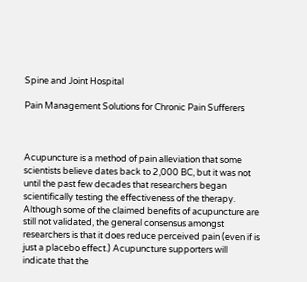Spine and Joint Hospital

Pain Management Solutions for Chronic Pain Sufferers



Acupuncture is a method of pain alleviation that some scientists believe dates back to 2,000 BC, but it was not until the past few decades that researchers began scientifically testing the effectiveness of the therapy. Although some of the claimed benefits of acupuncture are still not validated, the general consensus amongst researchers is that it does reduce perceived pain (even if is just a placebo effect.) Acupuncture supporters will indicate that the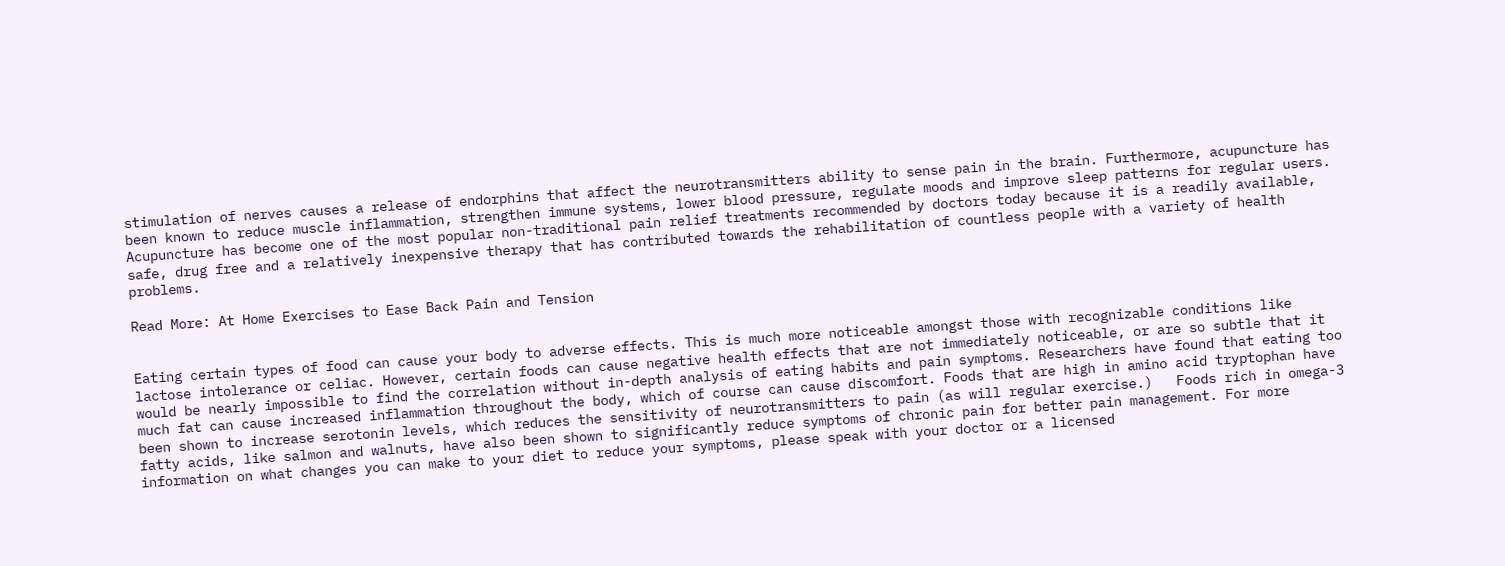stimulation of nerves causes a release of endorphins that affect the neurotransmitters ability to sense pain in the brain. Furthermore, acupuncture has been known to reduce muscle inflammation, strengthen immune systems, lower blood pressure, regulate moods and improve sleep patterns for regular users. Acupuncture has become one of the most popular non-traditional pain relief treatments recommended by doctors today because it is a readily available, safe, drug free and a relatively inexpensive therapy that has contributed towards the rehabilitation of countless people with a variety of health problems.

Read More: At Home Exercises to Ease Back Pain and Tension


Eating certain types of food can cause your body to adverse effects. This is much more noticeable amongst those with recognizable conditions like lactose intolerance or celiac. However, certain foods can cause negative health effects that are not immediately noticeable, or are so subtle that it would be nearly impossible to find the correlation without in-depth analysis of eating habits and pain symptoms. Researchers have found that eating too much fat can cause increased inflammation throughout the body, which of course can cause discomfort. Foods that are high in amino acid tryptophan have been shown to increase serotonin levels, which reduces the sensitivity of neurotransmitters to pain (as will regular exercise.)   Foods rich in omega-3 fatty acids, like salmon and walnuts, have also been shown to significantly reduce symptoms of chronic pain for better pain management. For more information on what changes you can make to your diet to reduce your symptoms, please speak with your doctor or a licensed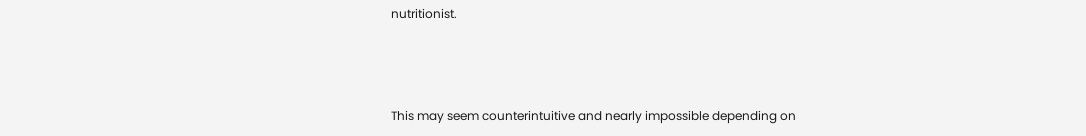nutritionist.



This may seem counterintuitive and nearly impossible depending on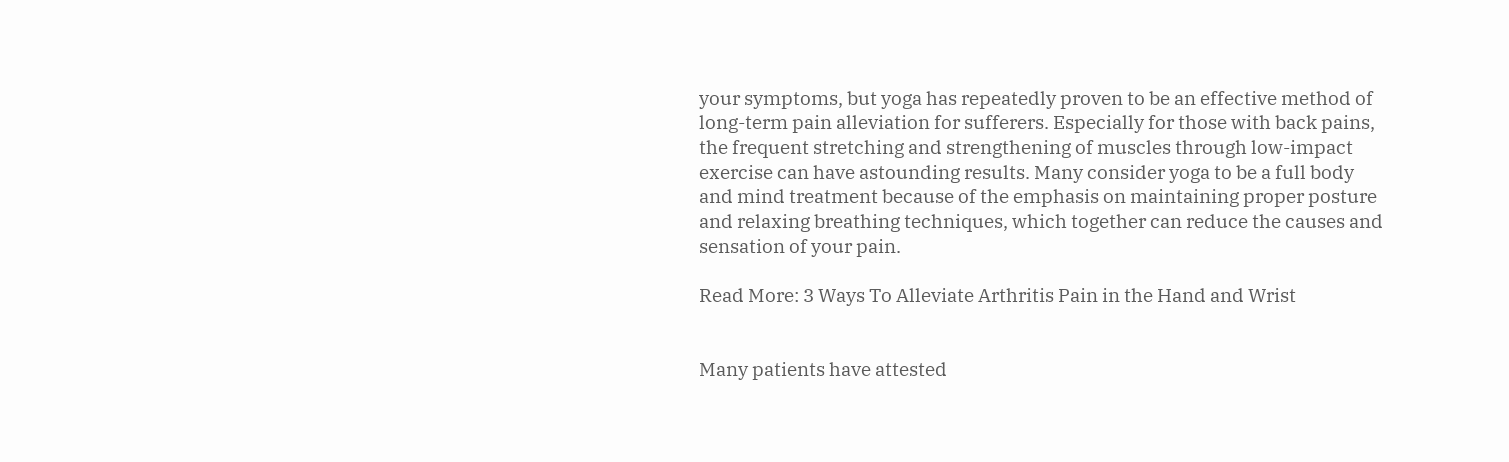your symptoms, but yoga has repeatedly proven to be an effective method of long-term pain alleviation for sufferers. Especially for those with back pains, the frequent stretching and strengthening of muscles through low-impact exercise can have astounding results. Many consider yoga to be a full body and mind treatment because of the emphasis on maintaining proper posture and relaxing breathing techniques, which together can reduce the causes and sensation of your pain.

Read More: 3 Ways To Alleviate Arthritis Pain in the Hand and Wrist


Many patients have attested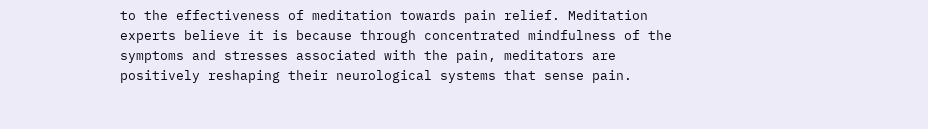to the effectiveness of meditation towards pain relief. Meditation experts believe it is because through concentrated mindfulness of the symptoms and stresses associated with the pain, meditators are positively reshaping their neurological systems that sense pain.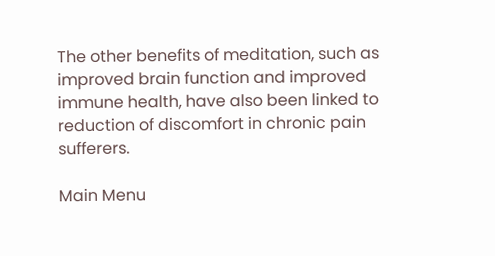The other benefits of meditation, such as improved brain function and improved immune health, have also been linked to reduction of discomfort in chronic pain sufferers.

Main Menu